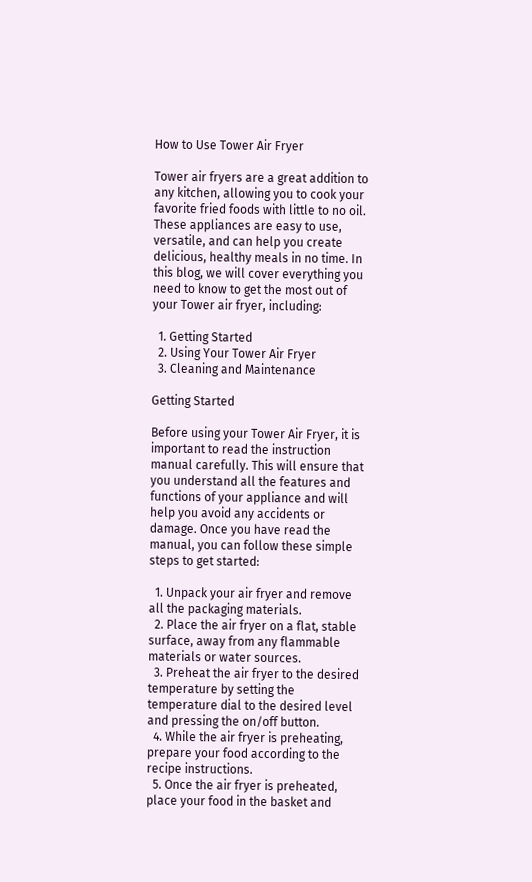How to Use Tower Air Fryer

Tower air fryers are a great addition to any kitchen, allowing you to cook your favorite fried foods with little to no oil. These appliances are easy to use, versatile, and can help you create delicious, healthy meals in no time. In this blog, we will cover everything you need to know to get the most out of your Tower air fryer, including:

  1. Getting Started
  2. Using Your Tower Air Fryer
  3. Cleaning and Maintenance

Getting Started

Before using your Tower Air Fryer, it is important to read the instruction manual carefully. This will ensure that you understand all the features and functions of your appliance and will help you avoid any accidents or damage. Once you have read the manual, you can follow these simple steps to get started:

  1. Unpack your air fryer and remove all the packaging materials.
  2. Place the air fryer on a flat, stable surface, away from any flammable materials or water sources.
  3. Preheat the air fryer to the desired temperature by setting the temperature dial to the desired level and pressing the on/off button.
  4. While the air fryer is preheating, prepare your food according to the recipe instructions.
  5. Once the air fryer is preheated, place your food in the basket and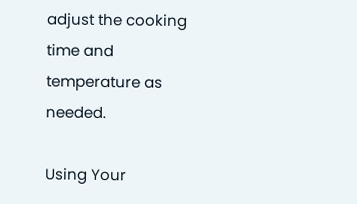adjust the cooking time and temperature as needed.

Using Your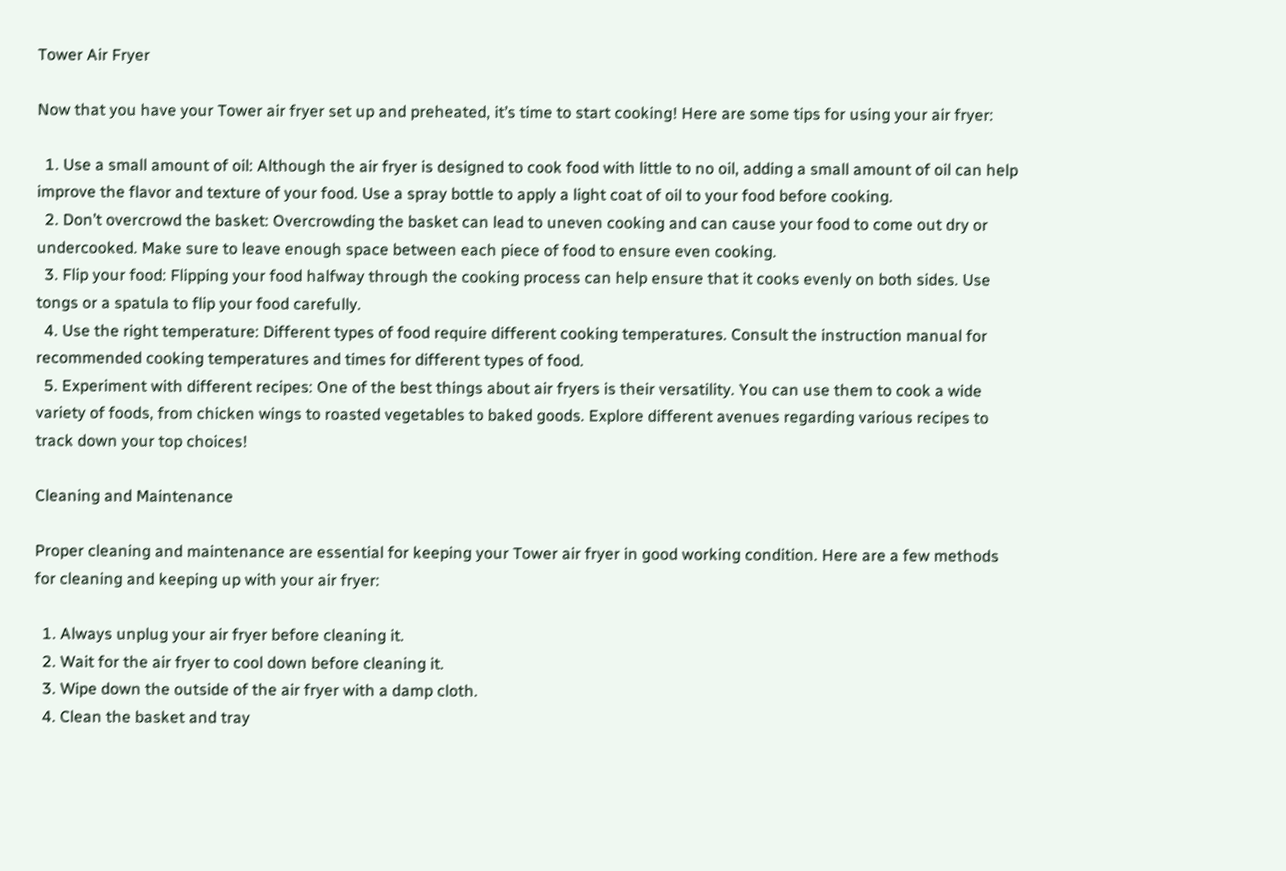Tower Air Fryer

Now that you have your Tower air fryer set up and preheated, it’s time to start cooking! Here are some tips for using your air fryer:

  1. Use a small amount of oil: Although the air fryer is designed to cook food with little to no oil, adding a small amount of oil can help improve the flavor and texture of your food. Use a spray bottle to apply a light coat of oil to your food before cooking.
  2. Don’t overcrowd the basket: Overcrowding the basket can lead to uneven cooking and can cause your food to come out dry or undercooked. Make sure to leave enough space between each piece of food to ensure even cooking.
  3. Flip your food: Flipping your food halfway through the cooking process can help ensure that it cooks evenly on both sides. Use tongs or a spatula to flip your food carefully.
  4. Use the right temperature: Different types of food require different cooking temperatures. Consult the instruction manual for recommended cooking temperatures and times for different types of food.
  5. Experiment with different recipes: One of the best things about air fryers is their versatility. You can use them to cook a wide variety of foods, from chicken wings to roasted vegetables to baked goods. Explore different avenues regarding various recipes to track down your top choices!

Cleaning and Maintenance

Proper cleaning and maintenance are essential for keeping your Tower air fryer in good working condition. Here are a few methods for cleaning and keeping up with your air fryer:

  1. Always unplug your air fryer before cleaning it.
  2. Wait for the air fryer to cool down before cleaning it.
  3. Wipe down the outside of the air fryer with a damp cloth.
  4. Clean the basket and tray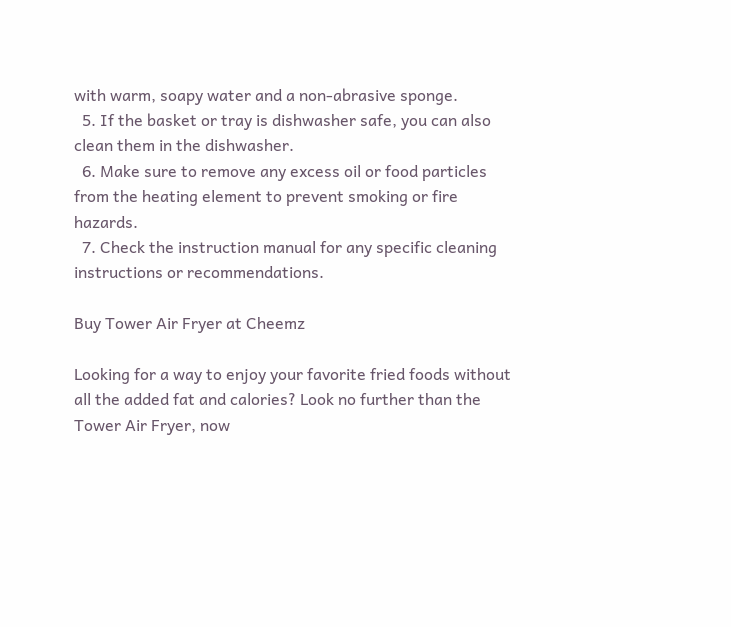with warm, soapy water and a non-abrasive sponge.
  5. If the basket or tray is dishwasher safe, you can also clean them in the dishwasher.
  6. Make sure to remove any excess oil or food particles from the heating element to prevent smoking or fire hazards.
  7. Check the instruction manual for any specific cleaning instructions or recommendations.

Buy Tower Air Fryer at Cheemz

Looking for a way to enjoy your favorite fried foods without all the added fat and calories? Look no further than the Tower Air Fryer, now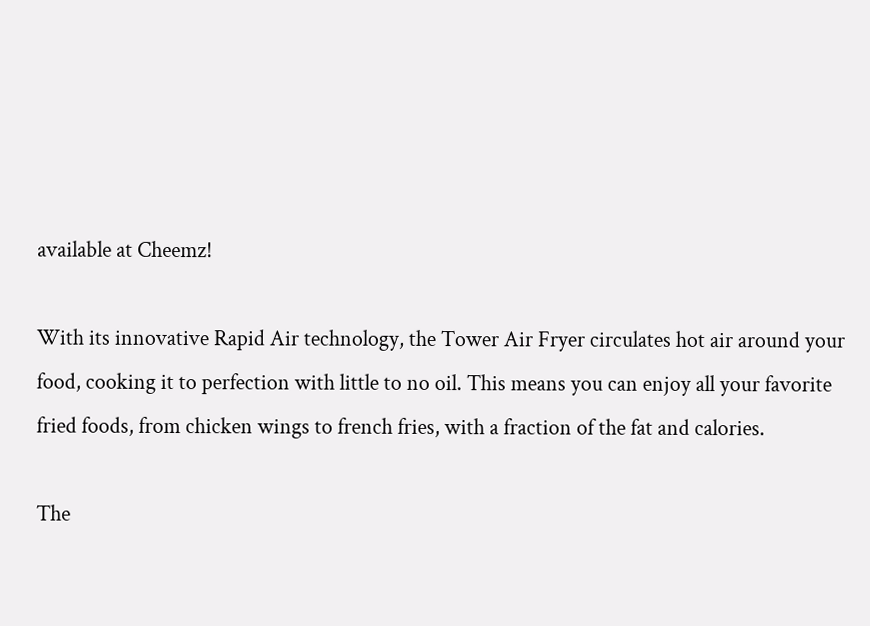available at Cheemz!

With its innovative Rapid Air technology, the Tower Air Fryer circulates hot air around your food, cooking it to perfection with little to no oil. This means you can enjoy all your favorite fried foods, from chicken wings to french fries, with a fraction of the fat and calories.

The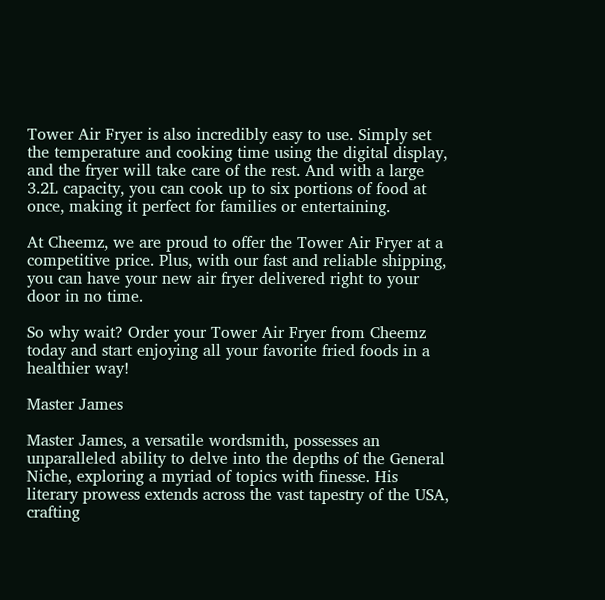Tower Air Fryer is also incredibly easy to use. Simply set the temperature and cooking time using the digital display, and the fryer will take care of the rest. And with a large 3.2L capacity, you can cook up to six portions of food at once, making it perfect for families or entertaining.

At Cheemz, we are proud to offer the Tower Air Fryer at a competitive price. Plus, with our fast and reliable shipping, you can have your new air fryer delivered right to your door in no time.

So why wait? Order your Tower Air Fryer from Cheemz today and start enjoying all your favorite fried foods in a healthier way!

Master James

Master James, a versatile wordsmith, possesses an unparalleled ability to delve into the depths of the General Niche, exploring a myriad of topics with finesse. His literary prowess extends across the vast tapestry of the USA, crafting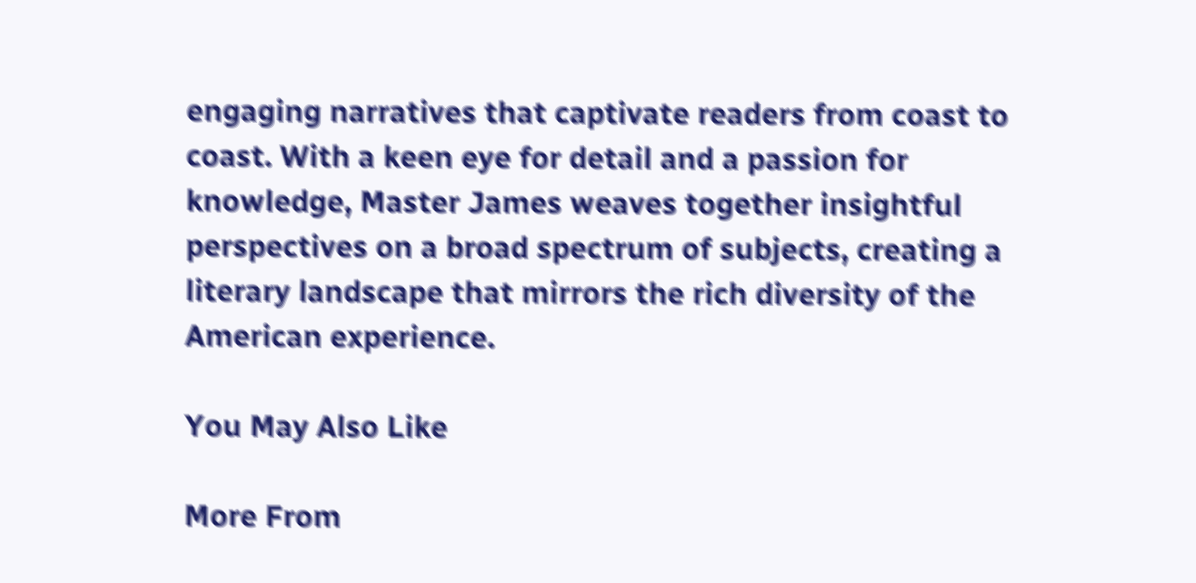engaging narratives that captivate readers from coast to coast. With a keen eye for detail and a passion for knowledge, Master James weaves together insightful perspectives on a broad spectrum of subjects, creating a literary landscape that mirrors the rich diversity of the American experience.

You May Also Like

More From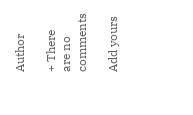Author

+ There are no comments

Add yours